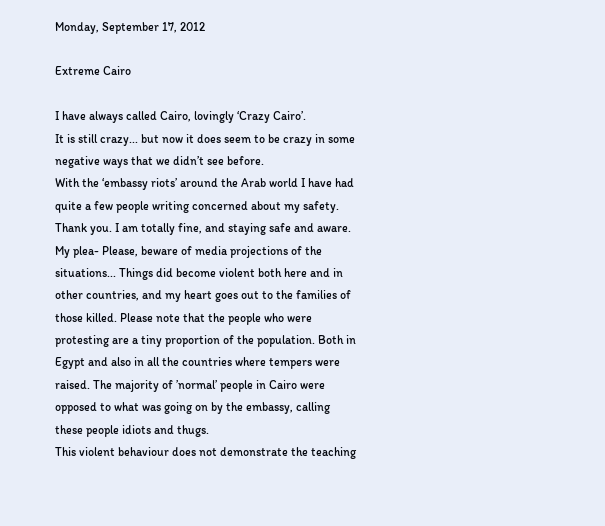Monday, September 17, 2012

Extreme Cairo

I have always called Cairo, lovingly ‘Crazy Cairo’.
It is still crazy... but now it does seem to be crazy in some negative ways that we didn’t see before.
With the ‘embassy riots’ around the Arab world I have had quite a few people writing concerned about my safety.
Thank you. I am totally fine, and staying safe and aware.
My plea- Please, beware of media projections of the situations... Things did become violent both here and in other countries, and my heart goes out to the families of those killed. Please note that the people who were protesting are a tiny proportion of the population. Both in Egypt and also in all the countries where tempers were raised. The majority of ’normal’ people in Cairo were opposed to what was going on by the embassy, calling these people idiots and thugs.
This violent behaviour does not demonstrate the teaching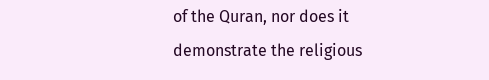of the Quran, nor does it demonstrate the religious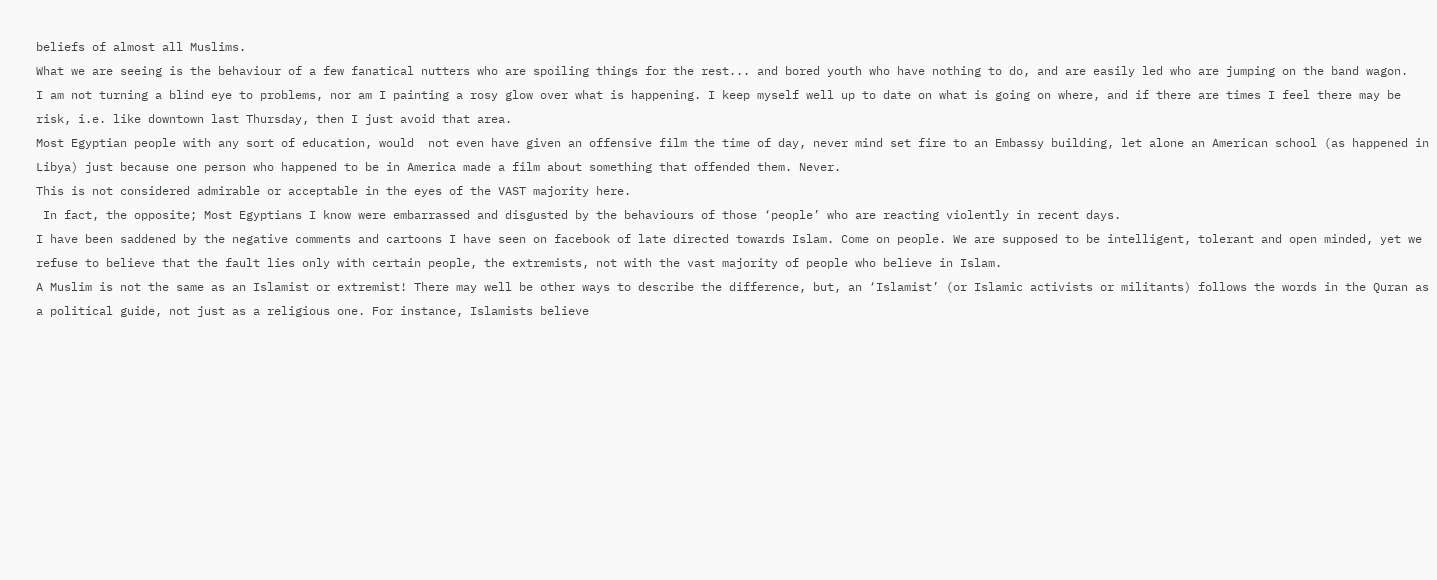beliefs of almost all Muslims.
What we are seeing is the behaviour of a few fanatical nutters who are spoiling things for the rest... and bored youth who have nothing to do, and are easily led who are jumping on the band wagon.
I am not turning a blind eye to problems, nor am I painting a rosy glow over what is happening. I keep myself well up to date on what is going on where, and if there are times I feel there may be risk, i.e. like downtown last Thursday, then I just avoid that area.
Most Egyptian people with any sort of education, would  not even have given an offensive film the time of day, never mind set fire to an Embassy building, let alone an American school (as happened in Libya) just because one person who happened to be in America made a film about something that offended them. Never.
This is not considered admirable or acceptable in the eyes of the VAST majority here.
 In fact, the opposite; Most Egyptians I know were embarrassed and disgusted by the behaviours of those ‘people’ who are reacting violently in recent days.
I have been saddened by the negative comments and cartoons I have seen on facebook of late directed towards Islam. Come on people. We are supposed to be intelligent, tolerant and open minded, yet we refuse to believe that the fault lies only with certain people, the extremists, not with the vast majority of people who believe in Islam.
A Muslim is not the same as an Islamist or extremist! There may well be other ways to describe the difference, but, an ‘Islamist’ (or Islamic activists or militants) follows the words in the Quran as a political guide, not just as a religious one. For instance, Islamists believe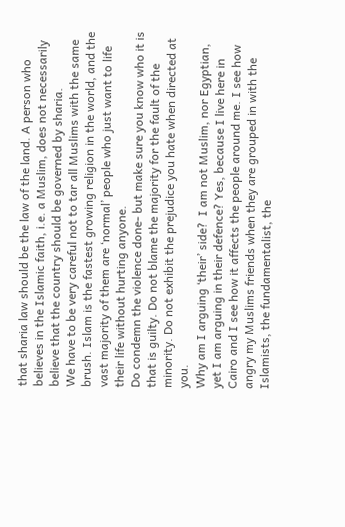that sharia law should be the law of the land. A person who believes in the Islamic faith, i.e. a Muslim, does not necessarily believe that the country should be governed by sharia.
We have to be very careful not to tar all Muslims with the same brush. Islam is the fastest growing religion in the world, and the vast majority of them are ‘normal’ people who just want to life their life without hurting anyone.
Do condemn the violence done- but make sure you know who it is that is guilty. Do not blame the majority for the fault of the minority. Do not exhibit the prejudice you hate when directed at you.
Why am I arguing ‘their’ side?  I am not Muslim, nor Egyptian, yet I am arguing in their defence? Yes, because I live here in Cairo and I see how it affects the people around me. I see how angry my Muslims friends when they are grouped in with the Islamists, the fundamentalist, the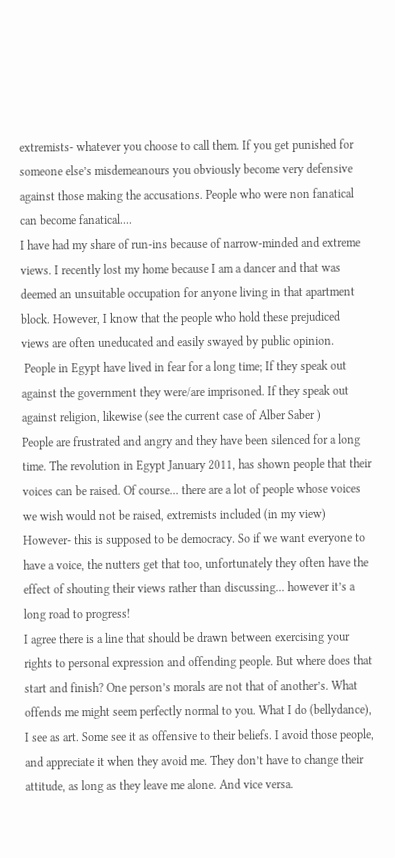extremists- whatever you choose to call them. If you get punished for someone else’s misdemeanours you obviously become very defensive against those making the accusations. People who were non fanatical can become fanatical....
I have had my share of run-ins because of narrow-minded and extreme views. I recently lost my home because I am a dancer and that was deemed an unsuitable occupation for anyone living in that apartment block. However, I know that the people who hold these prejudiced views are often uneducated and easily swayed by public opinion.
 People in Egypt have lived in fear for a long time; If they speak out against the government they were/are imprisoned. If they speak out against religion, likewise (see the current case of Alber Saber )
People are frustrated and angry and they have been silenced for a long time. The revolution in Egypt January 2011, has shown people that their voices can be raised. Of course... there are a lot of people whose voices we wish would not be raised, extremists included (in my view) However- this is supposed to be democracy. So if we want everyone to have a voice, the nutters get that too, unfortunately they often have the effect of shouting their views rather than discussing... however it’s a long road to progress!
I agree there is a line that should be drawn between exercising your rights to personal expression and offending people. But where does that start and finish? One person’s morals are not that of another’s. What offends me might seem perfectly normal to you. What I do (bellydance), I see as art. Some see it as offensive to their beliefs. I avoid those people, and appreciate it when they avoid me. They don’t have to change their attitude, as long as they leave me alone. And vice versa.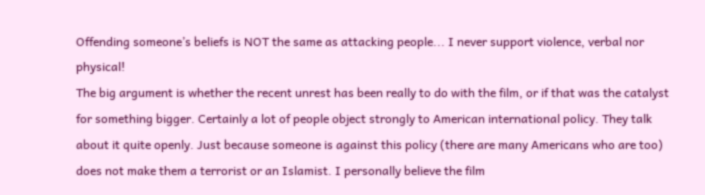Offending someone’s beliefs is NOT the same as attacking people... I never support violence, verbal nor physical!
The big argument is whether the recent unrest has been really to do with the film, or if that was the catalyst for something bigger. Certainly a lot of people object strongly to American international policy. They talk about it quite openly. Just because someone is against this policy (there are many Americans who are too) does not make them a terrorist or an Islamist. I personally believe the film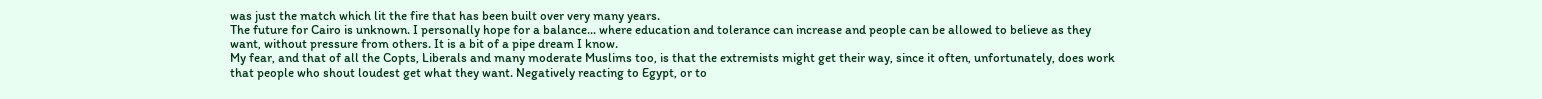was just the match which lit the fire that has been built over very many years.
The future for Cairo is unknown. I personally hope for a balance... where education and tolerance can increase and people can be allowed to believe as they want, without pressure from others. It is a bit of a pipe dream I know.
My fear, and that of all the Copts, Liberals and many moderate Muslims too, is that the extremists might get their way, since it often, unfortunately, does work that people who shout loudest get what they want. Negatively reacting to Egypt, or to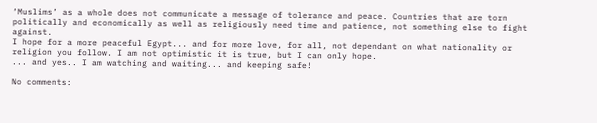‘Muslims’ as a whole does not communicate a message of tolerance and peace. Countries that are torn politically and economically as well as religiously need time and patience, not something else to fight against.
I hope for a more peaceful Egypt... and for more love, for all, not dependant on what nationality or religion you follow. I am not optimistic it is true, but I can only hope.
... and yes.. I am watching and waiting... and keeping safe!

No comments: